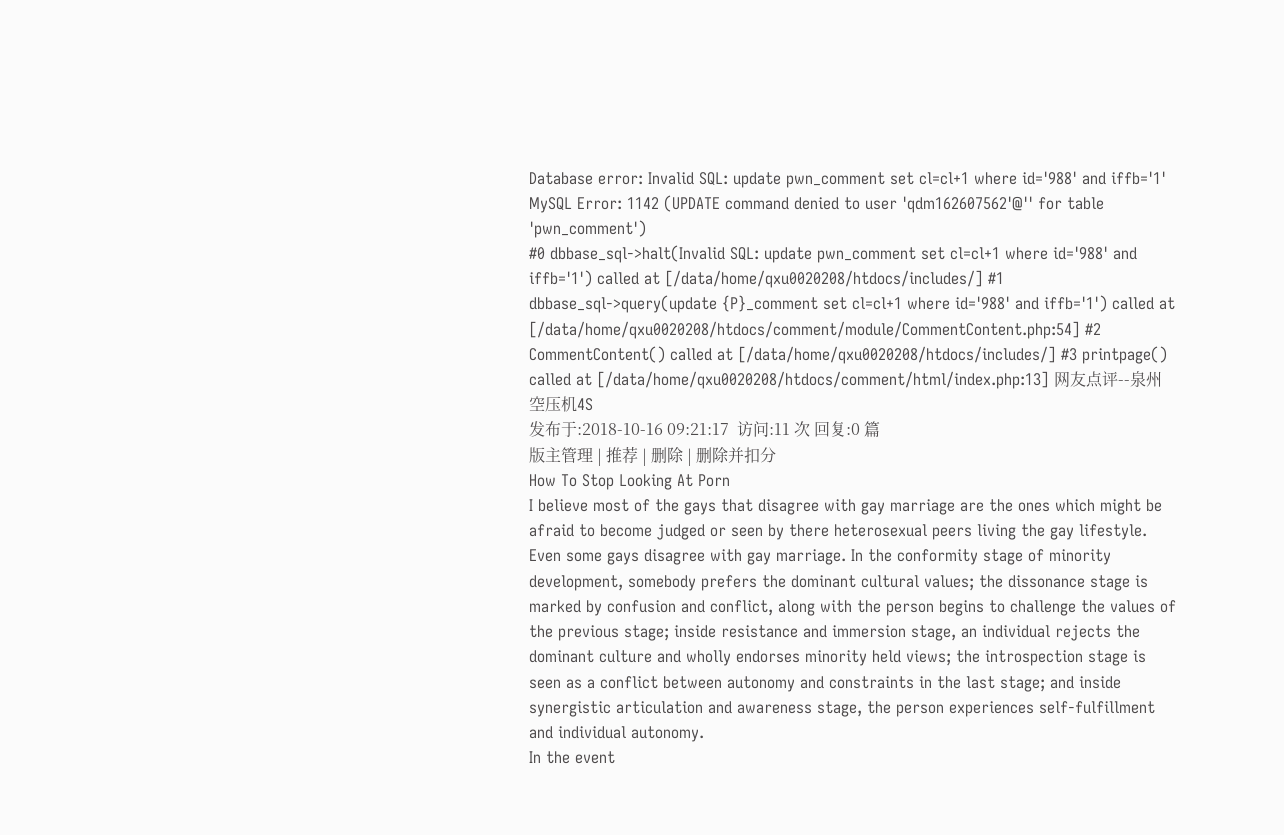Database error: Invalid SQL: update pwn_comment set cl=cl+1 where id='988' and iffb='1'
MySQL Error: 1142 (UPDATE command denied to user 'qdm162607562'@'' for table 'pwn_comment')
#0 dbbase_sql->halt(Invalid SQL: update pwn_comment set cl=cl+1 where id='988' and iffb='1') called at [/data/home/qxu0020208/htdocs/includes/] #1 dbbase_sql->query(update {P}_comment set cl=cl+1 where id='988' and iffb='1') called at [/data/home/qxu0020208/htdocs/comment/module/CommentContent.php:54] #2 CommentContent() called at [/data/home/qxu0020208/htdocs/includes/] #3 printpage() called at [/data/home/qxu0020208/htdocs/comment/html/index.php:13] 网友点评--泉州空压机4S
发布于:2018-10-16 09:21:17  访问:11 次 回复:0 篇
版主管理 | 推荐 | 删除 | 删除并扣分
How To Stop Looking At Porn
I believe most of the gays that disagree with gay marriage are the ones which might be afraid to become judged or seen by there heterosexual peers living the gay lifestyle. Even some gays disagree with gay marriage. In the conformity stage of minority development, somebody prefers the dominant cultural values; the dissonance stage is marked by confusion and conflict, along with the person begins to challenge the values of the previous stage; inside resistance and immersion stage, an individual rejects the dominant culture and wholly endorses minority held views; the introspection stage is seen as a conflict between autonomy and constraints in the last stage; and inside synergistic articulation and awareness stage, the person experiences self-fulfillment and individual autonomy.
In the event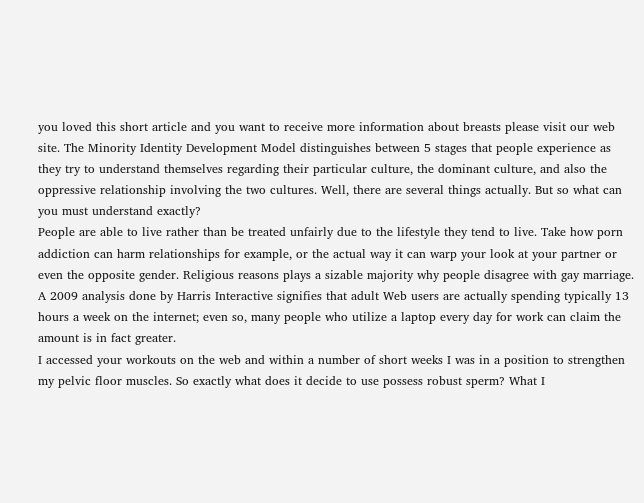you loved this short article and you want to receive more information about breasts please visit our web site. The Minority Identity Development Model distinguishes between 5 stages that people experience as they try to understand themselves regarding their particular culture, the dominant culture, and also the oppressive relationship involving the two cultures. Well, there are several things actually. But so what can you must understand exactly?
People are able to live rather than be treated unfairly due to the lifestyle they tend to live. Take how porn addiction can harm relationships for example, or the actual way it can warp your look at your partner or even the opposite gender. Religious reasons plays a sizable majority why people disagree with gay marriage. A 2009 analysis done by Harris Interactive signifies that adult Web users are actually spending typically 13 hours a week on the internet; even so, many people who utilize a laptop every day for work can claim the amount is in fact greater.
I accessed your workouts on the web and within a number of short weeks I was in a position to strengthen my pelvic floor muscles. So exactly what does it decide to use possess robust sperm? What I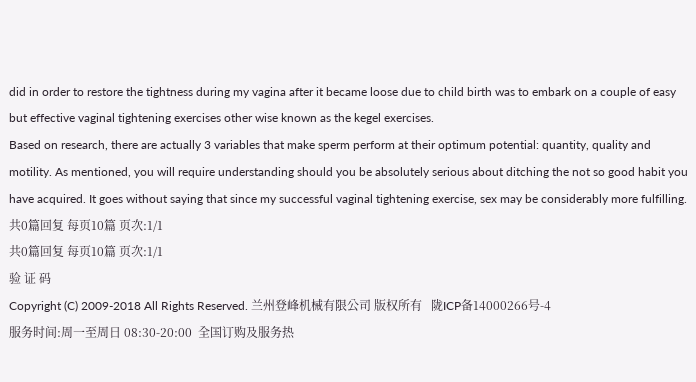did in order to restore the tightness during my vagina after it became loose due to child birth was to embark on a couple of easy but effective vaginal tightening exercises other wise known as the kegel exercises.
Based on research, there are actually 3 variables that make sperm perform at their optimum potential: quantity, quality and motility. As mentioned, you will require understanding should you be absolutely serious about ditching the not so good habit you have acquired. It goes without saying that since my successful vaginal tightening exercise, sex may be considerably more fulfilling.
共0篇回复 每页10篇 页次:1/1
共0篇回复 每页10篇 页次:1/1
验 证 码
Copyright (C) 2009-2018 All Rights Reserved. 兰州登峰机械有限公司 版权所有   陇ICP备14000266号-4
服务时间:周一至周日 08:30-20:00  全国订购及服务热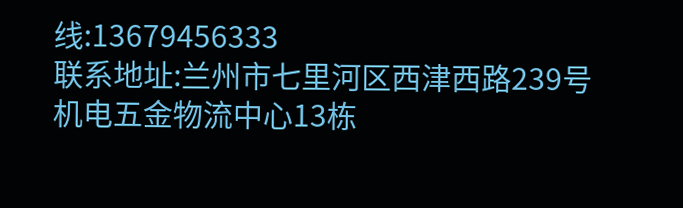线:13679456333
联系地址:兰州市七里河区西津西路239号机电五金物流中心13栋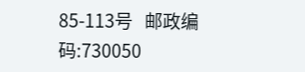85-113号   邮政编码:730050